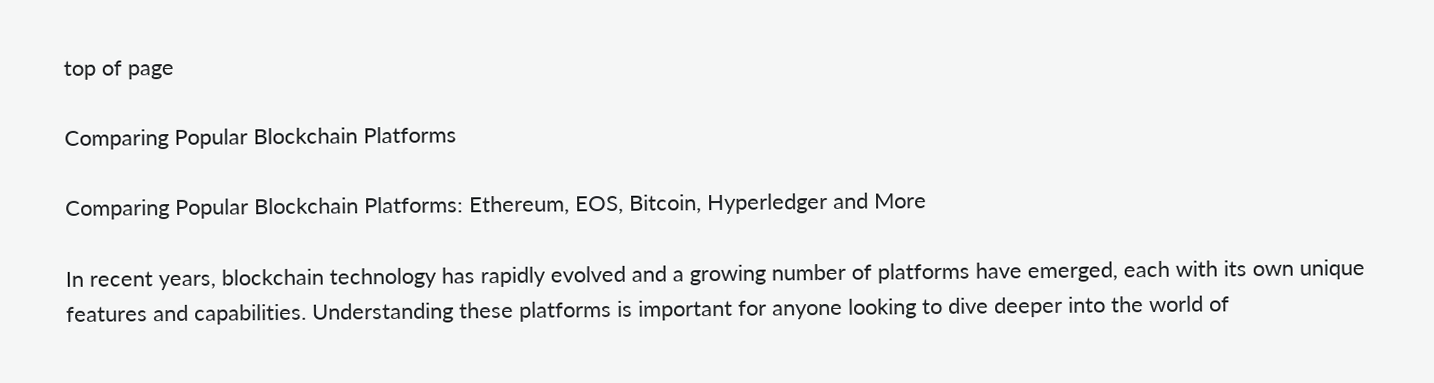top of page

Comparing Popular Blockchain Platforms

Comparing Popular Blockchain Platforms: Ethereum, EOS, Bitcoin, Hyperledger and More

In recent years, blockchain technology has rapidly evolved and a growing number of platforms have emerged, each with its own unique features and capabilities. Understanding these platforms is important for anyone looking to dive deeper into the world of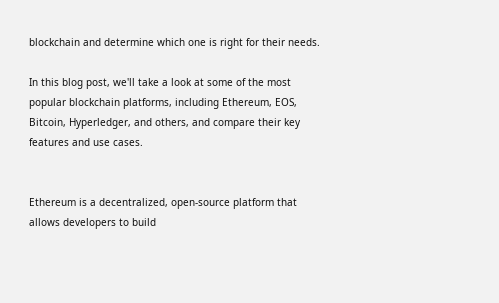blockchain and determine which one is right for their needs.

In this blog post, we'll take a look at some of the most popular blockchain platforms, including Ethereum, EOS, Bitcoin, Hyperledger, and others, and compare their key features and use cases.


Ethereum is a decentralized, open-source platform that allows developers to build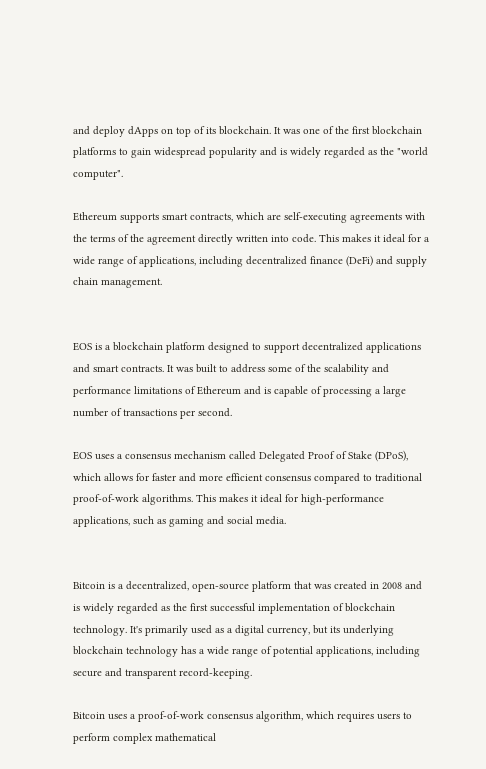and deploy dApps on top of its blockchain. It was one of the first blockchain platforms to gain widespread popularity and is widely regarded as the "world computer".

Ethereum supports smart contracts, which are self-executing agreements with the terms of the agreement directly written into code. This makes it ideal for a wide range of applications, including decentralized finance (DeFi) and supply chain management.


EOS is a blockchain platform designed to support decentralized applications and smart contracts. It was built to address some of the scalability and performance limitations of Ethereum and is capable of processing a large number of transactions per second.

EOS uses a consensus mechanism called Delegated Proof of Stake (DPoS), which allows for faster and more efficient consensus compared to traditional proof-of-work algorithms. This makes it ideal for high-performance applications, such as gaming and social media.


Bitcoin is a decentralized, open-source platform that was created in 2008 and is widely regarded as the first successful implementation of blockchain technology. It's primarily used as a digital currency, but its underlying blockchain technology has a wide range of potential applications, including secure and transparent record-keeping.

Bitcoin uses a proof-of-work consensus algorithm, which requires users to perform complex mathematical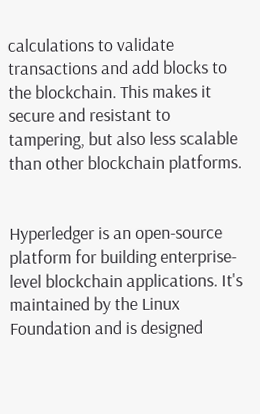calculations to validate transactions and add blocks to the blockchain. This makes it secure and resistant to tampering, but also less scalable than other blockchain platforms.


Hyperledger is an open-source platform for building enterprise-level blockchain applications. It's maintained by the Linux Foundation and is designed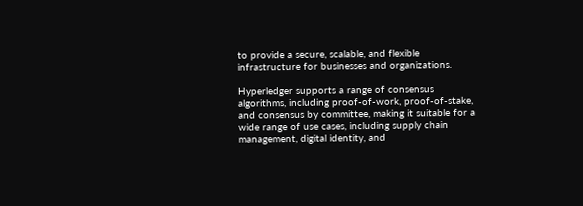to provide a secure, scalable, and flexible infrastructure for businesses and organizations.

Hyperledger supports a range of consensus algorithms, including proof-of-work, proof-of-stake, and consensus by committee, making it suitable for a wide range of use cases, including supply chain management, digital identity, and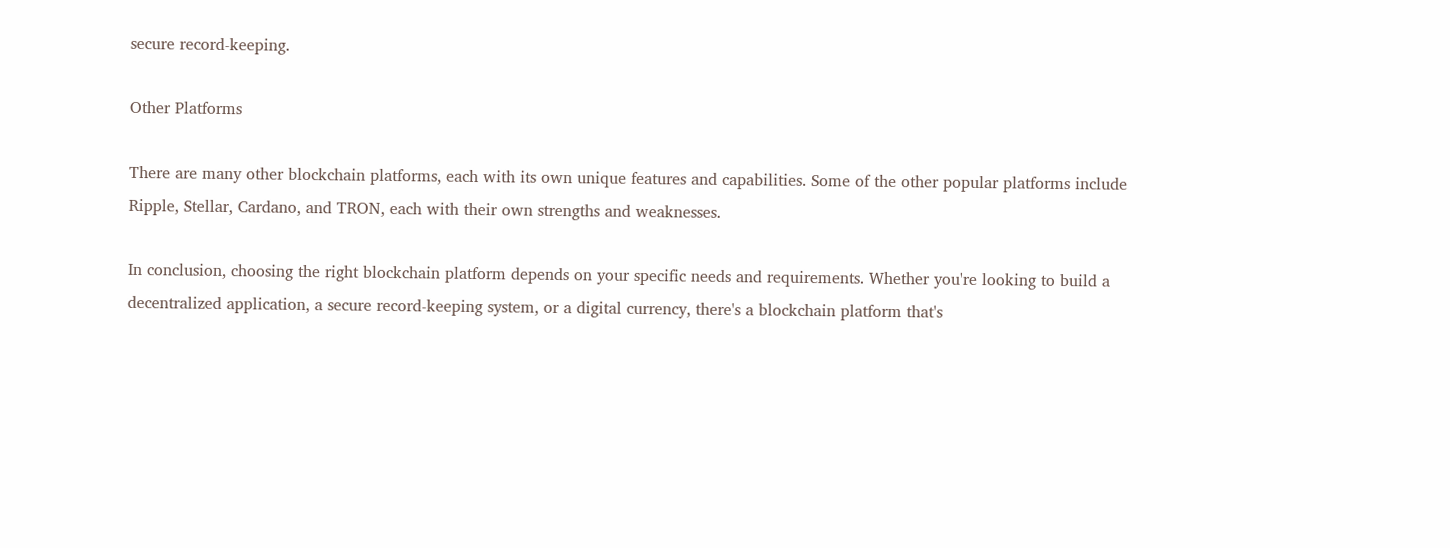secure record-keeping.

Other Platforms

There are many other blockchain platforms, each with its own unique features and capabilities. Some of the other popular platforms include Ripple, Stellar, Cardano, and TRON, each with their own strengths and weaknesses.

In conclusion, choosing the right blockchain platform depends on your specific needs and requirements. Whether you're looking to build a decentralized application, a secure record-keeping system, or a digital currency, there's a blockchain platform that's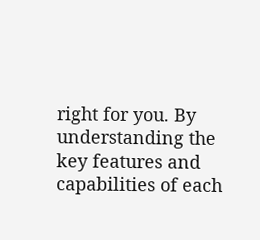right for you. By understanding the key features and capabilities of each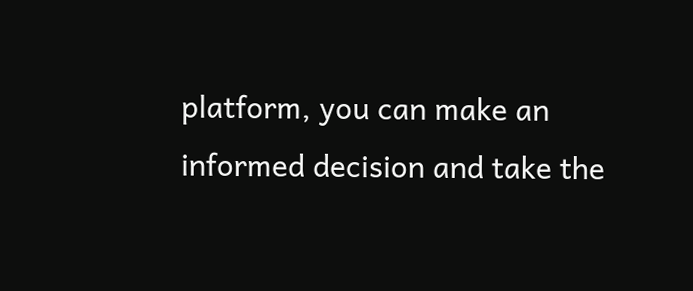platform, you can make an informed decision and take the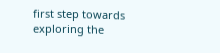first step towards exploring the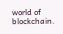world of blockchain.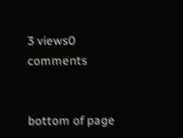3 views0 comments


bottom of page